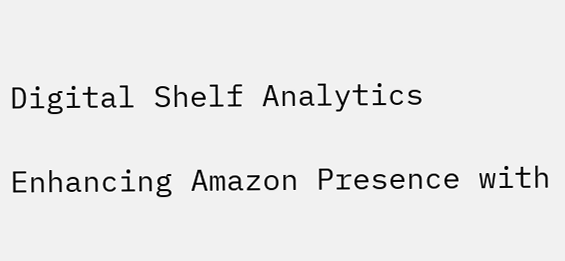Digital Shelf Analytics

Enhancing Amazon Presence with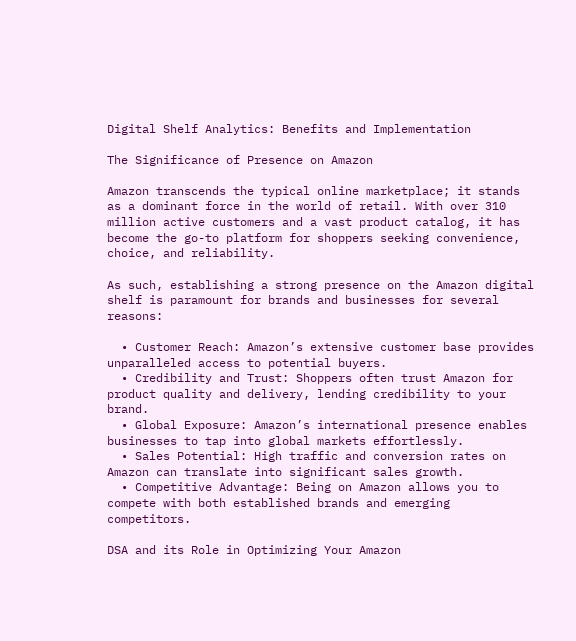Digital Shelf Analytics: Benefits and Implementation

The Significance of Presence on Amazon

Amazon transcends the typical online marketplace; it stands as a dominant force in the world of retail. With over 310 million active customers and a vast product catalog, it has become the go-to platform for shoppers seeking convenience, choice, and reliability.

As such, establishing a strong presence on the Amazon digital shelf is paramount for brands and businesses for several reasons:

  • Customer Reach: Amazon’s extensive customer base provides unparalleled access to potential buyers.
  • Credibility and Trust: Shoppers often trust Amazon for product quality and delivery, lending credibility to your brand.
  • Global Exposure: Amazon’s international presence enables businesses to tap into global markets effortlessly.
  • Sales Potential: High traffic and conversion rates on Amazon can translate into significant sales growth.
  • Competitive Advantage: Being on Amazon allows you to compete with both established brands and emerging competitors.

DSA and its Role in Optimizing Your Amazon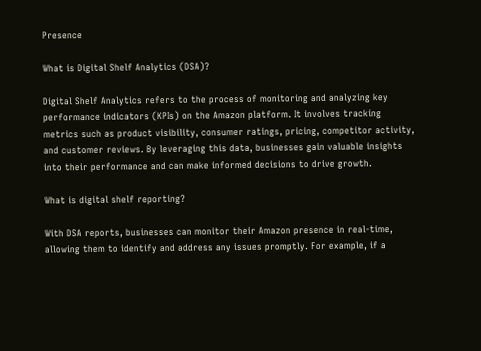Presence

What is Digital Shelf Analytics (DSA)?

Digital Shelf Analytics refers to the process of monitoring and analyzing key performance indicators (KPIs) on the Amazon platform. It involves tracking metrics such as product visibility, consumer ratings, pricing, competitor activity, and customer reviews. By leveraging this data, businesses gain valuable insights into their performance and can make informed decisions to drive growth.

What is digital shelf reporting?

With DSA reports, businesses can monitor their Amazon presence in real-time, allowing them to identify and address any issues promptly. For example, if a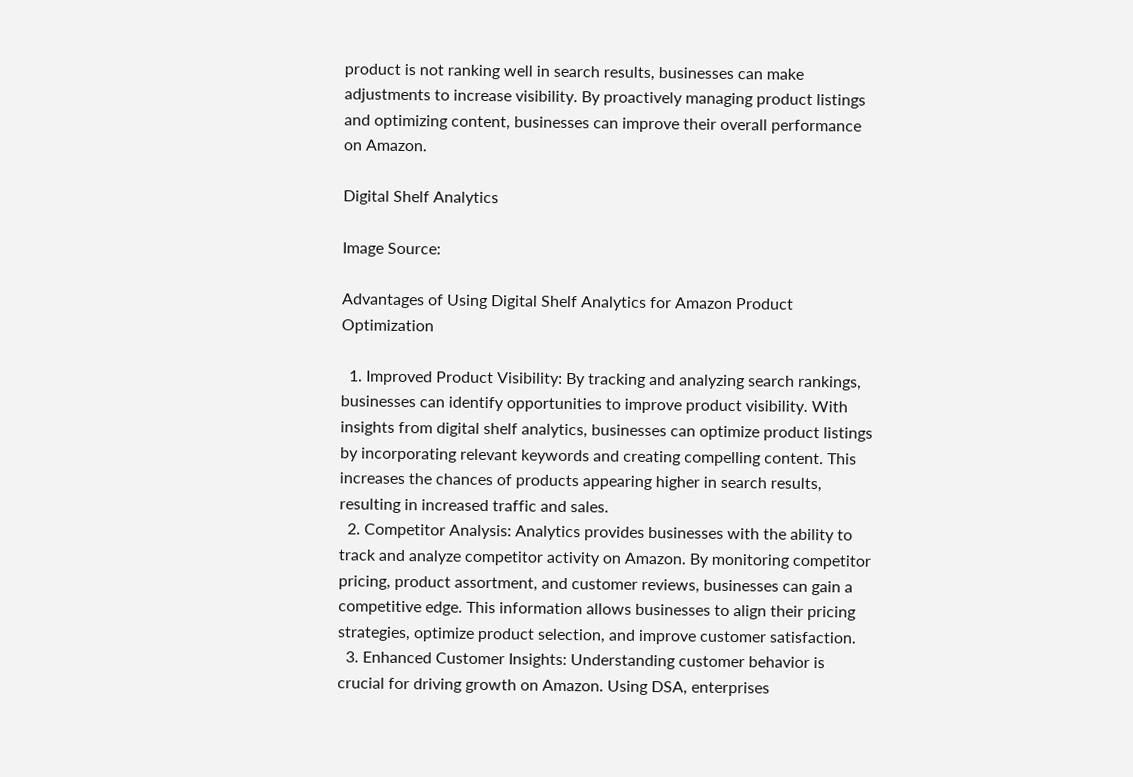product is not ranking well in search results, businesses can make adjustments to increase visibility. By proactively managing product listings and optimizing content, businesses can improve their overall performance on Amazon.

Digital Shelf Analytics

Image Source:

Advantages of Using Digital Shelf Analytics for Amazon Product Optimization

  1. Improved Product Visibility: By tracking and analyzing search rankings, businesses can identify opportunities to improve product visibility. With insights from digital shelf analytics, businesses can optimize product listings by incorporating relevant keywords and creating compelling content. This increases the chances of products appearing higher in search results, resulting in increased traffic and sales.
  2. Competitor Analysis: Analytics provides businesses with the ability to track and analyze competitor activity on Amazon. By monitoring competitor pricing, product assortment, and customer reviews, businesses can gain a competitive edge. This information allows businesses to align their pricing strategies, optimize product selection, and improve customer satisfaction.
  3. Enhanced Customer Insights: Understanding customer behavior is crucial for driving growth on Amazon. Using DSA, enterprises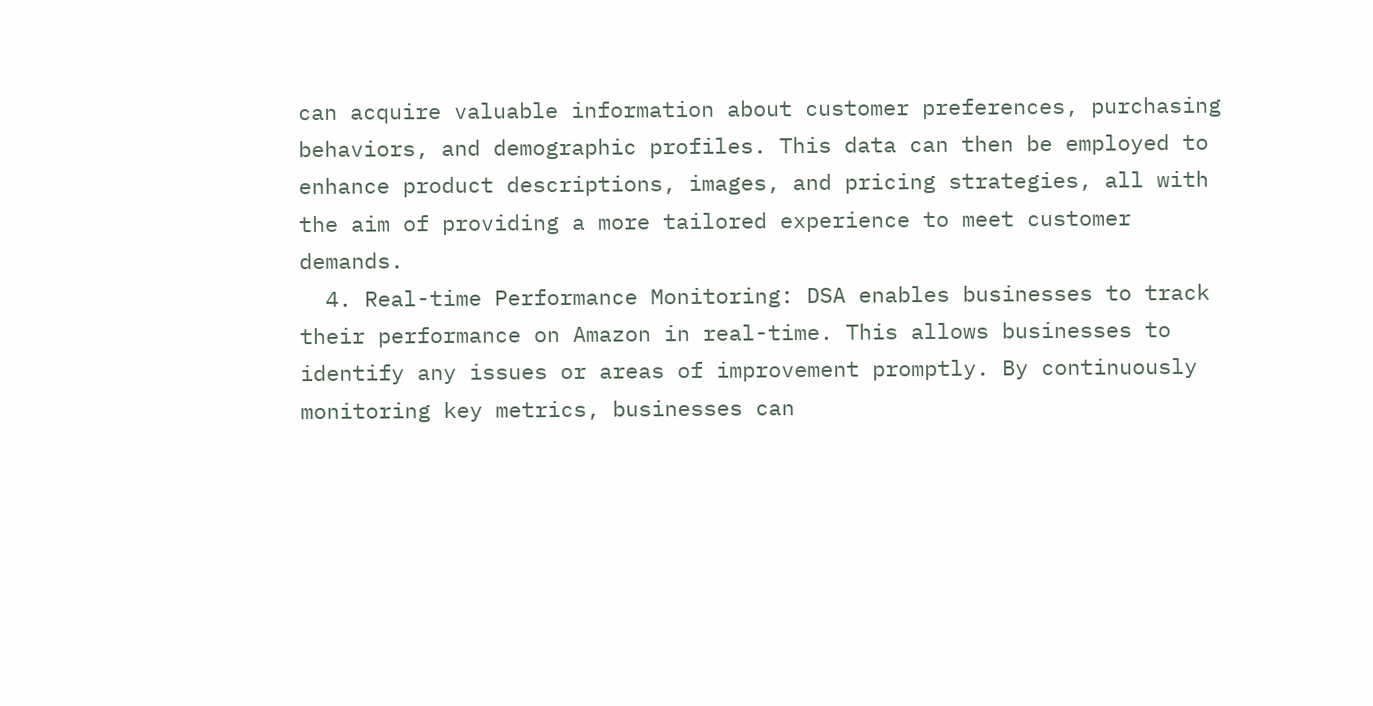can acquire valuable information about customer preferences, purchasing behaviors, and demographic profiles. This data can then be employed to enhance product descriptions, images, and pricing strategies, all with the aim of providing a more tailored experience to meet customer demands.
  4. Real-time Performance Monitoring: DSA enables businesses to track their performance on Amazon in real-time. This allows businesses to identify any issues or areas of improvement promptly. By continuously monitoring key metrics, businesses can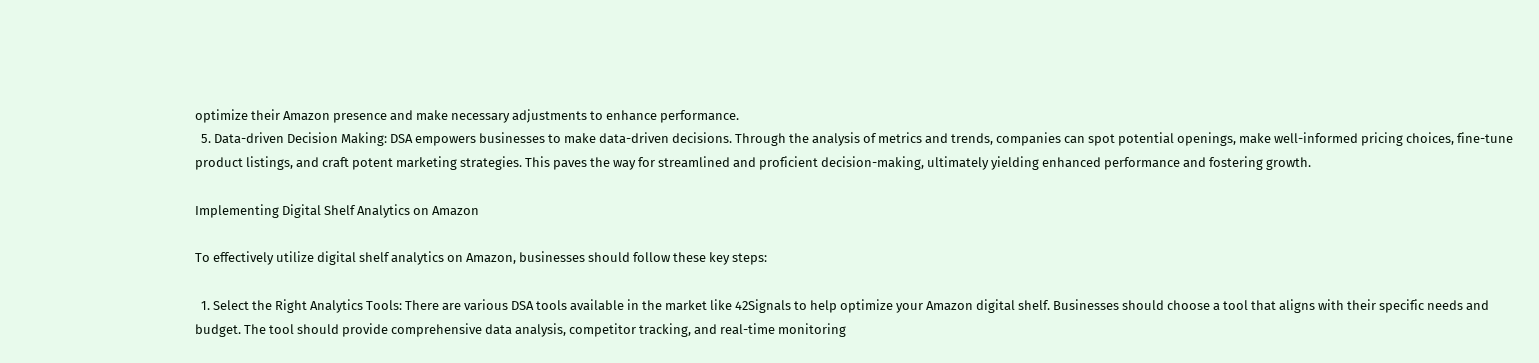optimize their Amazon presence and make necessary adjustments to enhance performance.
  5. Data-driven Decision Making: DSA empowers businesses to make data-driven decisions. Through the analysis of metrics and trends, companies can spot potential openings, make well-informed pricing choices, fine-tune product listings, and craft potent marketing strategies. This paves the way for streamlined and proficient decision-making, ultimately yielding enhanced performance and fostering growth.

Implementing Digital Shelf Analytics on Amazon

To effectively utilize digital shelf analytics on Amazon, businesses should follow these key steps:

  1. Select the Right Analytics Tools: There are various DSA tools available in the market like 42Signals to help optimize your Amazon digital shelf. Businesses should choose a tool that aligns with their specific needs and budget. The tool should provide comprehensive data analysis, competitor tracking, and real-time monitoring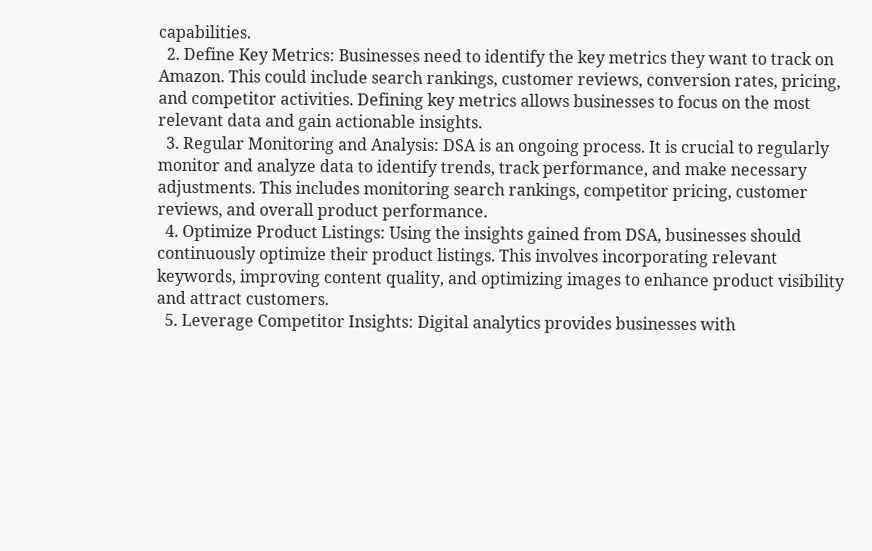capabilities.
  2. Define Key Metrics: Businesses need to identify the key metrics they want to track on Amazon. This could include search rankings, customer reviews, conversion rates, pricing, and competitor activities. Defining key metrics allows businesses to focus on the most relevant data and gain actionable insights.
  3. Regular Monitoring and Analysis: DSA is an ongoing process. It is crucial to regularly monitor and analyze data to identify trends, track performance, and make necessary adjustments. This includes monitoring search rankings, competitor pricing, customer reviews, and overall product performance.
  4. Optimize Product Listings: Using the insights gained from DSA, businesses should continuously optimize their product listings. This involves incorporating relevant keywords, improving content quality, and optimizing images to enhance product visibility and attract customers.
  5. Leverage Competitor Insights: Digital analytics provides businesses with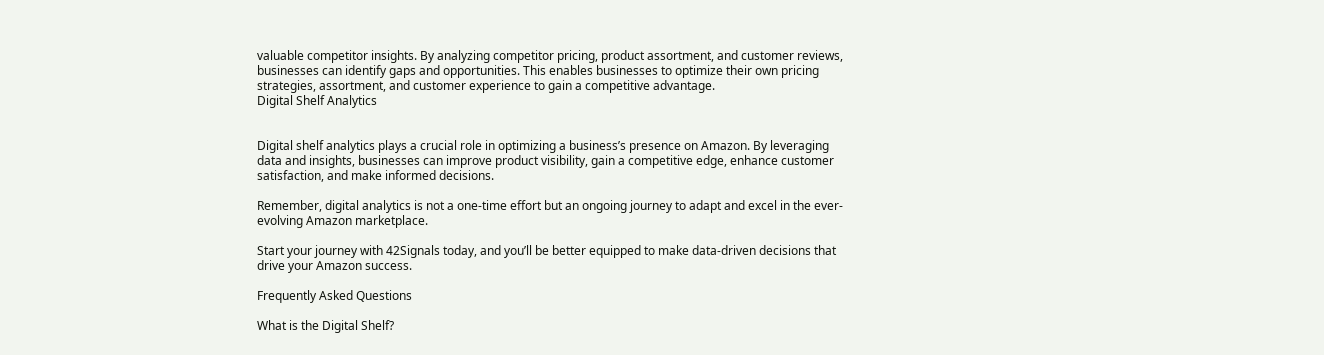valuable competitor insights. By analyzing competitor pricing, product assortment, and customer reviews, businesses can identify gaps and opportunities. This enables businesses to optimize their own pricing strategies, assortment, and customer experience to gain a competitive advantage.
Digital Shelf Analytics


Digital shelf analytics plays a crucial role in optimizing a business’s presence on Amazon. By leveraging data and insights, businesses can improve product visibility, gain a competitive edge, enhance customer satisfaction, and make informed decisions.

Remember, digital analytics is not a one-time effort but an ongoing journey to adapt and excel in the ever-evolving Amazon marketplace.

Start your journey with 42Signals today, and you’ll be better equipped to make data-driven decisions that drive your Amazon success.

Frequently Asked Questions

What is the Digital Shelf?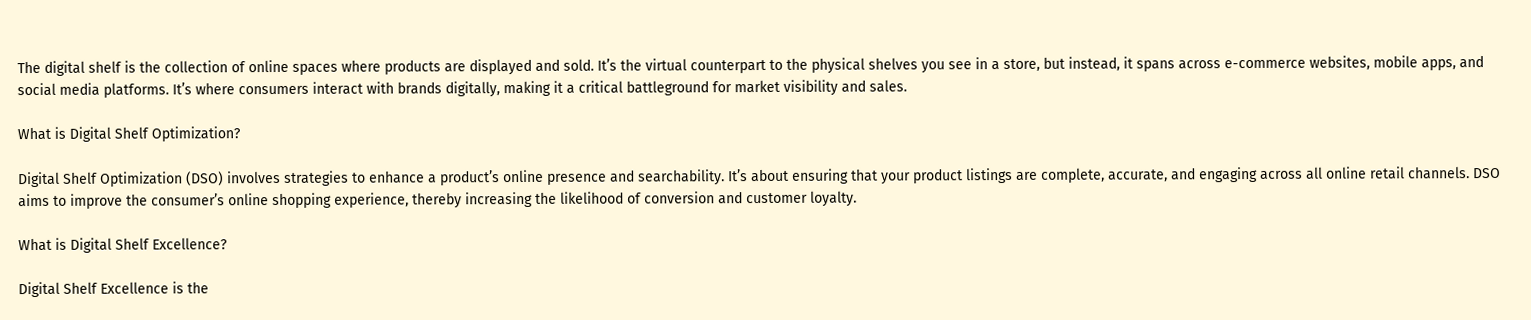The digital shelf is the collection of online spaces where products are displayed and sold. It’s the virtual counterpart to the physical shelves you see in a store, but instead, it spans across e-commerce websites, mobile apps, and social media platforms. It’s where consumers interact with brands digitally, making it a critical battleground for market visibility and sales.

What is Digital Shelf Optimization?

Digital Shelf Optimization (DSO) involves strategies to enhance a product’s online presence and searchability. It’s about ensuring that your product listings are complete, accurate, and engaging across all online retail channels. DSO aims to improve the consumer’s online shopping experience, thereby increasing the likelihood of conversion and customer loyalty.

What is Digital Shelf Excellence?

Digital Shelf Excellence is the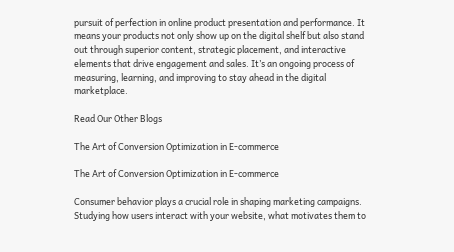pursuit of perfection in online product presentation and performance. It means your products not only show up on the digital shelf but also stand out through superior content, strategic placement, and interactive elements that drive engagement and sales. It’s an ongoing process of measuring, learning, and improving to stay ahead in the digital marketplace.

Read Our Other Blogs

The Art of Conversion Optimization in E-commerce

The Art of Conversion Optimization in E-commerce

Consumer behavior plays a crucial role in shaping marketing campaigns. Studying how users interact with your website, what motivates them to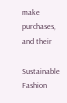make purchases, and their

Sustainable Fashion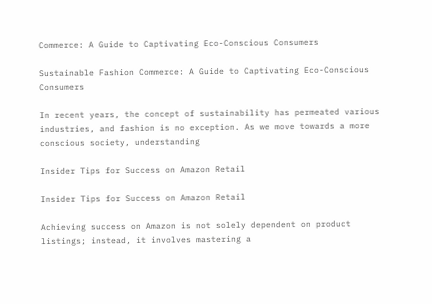Commerce: A Guide to Captivating Eco-Conscious Consumers

Sustainable Fashion Commerce: A Guide to Captivating Eco-Conscious Consumers

In recent years, the concept of sustainability has permeated various industries, and fashion is no exception. As we move towards a more conscious society, understanding

Insider Tips for Success on Amazon Retail

Insider Tips for Success on Amazon Retail

Achieving success on Amazon is not solely dependent on product listings; instead, it involves mastering a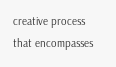creative process that encompasses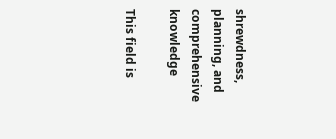shrewdness, planning, and comprehensive knowledge

This field is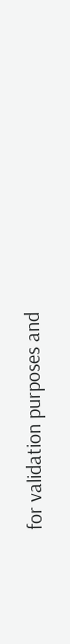for validation purposes and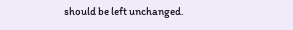should be left unchanged.